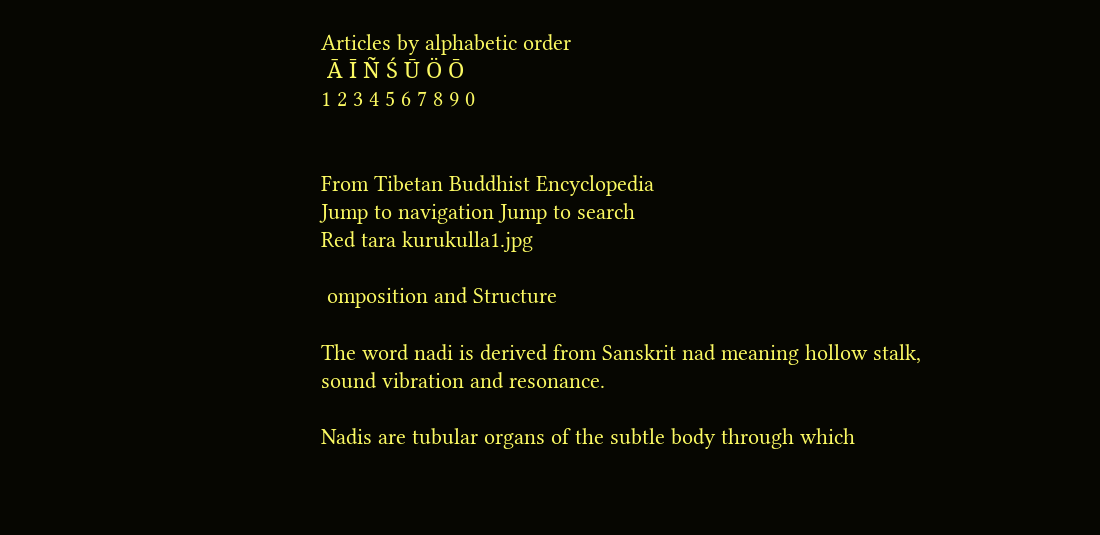Articles by alphabetic order
 Ā Ī Ñ Ś Ū Ö Ō
1 2 3 4 5 6 7 8 9 0


From Tibetan Buddhist Encyclopedia
Jump to navigation Jump to search
Red tara kurukulla1.jpg

 omposition and Structure

The word nadi is derived from Sanskrit nad meaning hollow stalk, sound vibration and resonance.

Nadis are tubular organs of the subtle body through which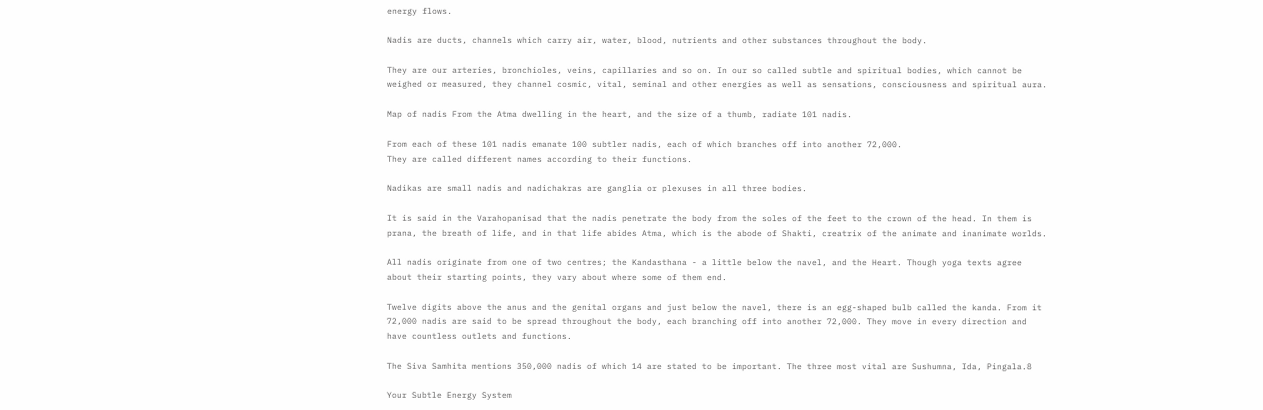energy flows.

Nadis are ducts, channels which carry air, water, blood, nutrients and other substances throughout the body.

They are our arteries, bronchioles, veins, capillaries and so on. In our so called subtle and spiritual bodies, which cannot be weighed or measured, they channel cosmic, vital, seminal and other energies as well as sensations, consciousness and spiritual aura.

Map of nadis From the Atma dwelling in the heart, and the size of a thumb, radiate 101 nadis.

From each of these 101 nadis emanate 100 subtler nadis, each of which branches off into another 72,000.
They are called different names according to their functions.

Nadikas are small nadis and nadichakras are ganglia or plexuses in all three bodies.

It is said in the Varahopanisad that the nadis penetrate the body from the soles of the feet to the crown of the head. In them is prana, the breath of life, and in that life abides Atma, which is the abode of Shakti, creatrix of the animate and inanimate worlds.

All nadis originate from one of two centres; the Kandasthana - a little below the navel, and the Heart. Though yoga texts agree about their starting points, they vary about where some of them end.

Twelve digits above the anus and the genital organs and just below the navel, there is an egg-shaped bulb called the kanda. From it 72,000 nadis are said to be spread throughout the body, each branching off into another 72,000. They move in every direction and have countless outlets and functions.

The Siva Samhita mentions 350,000 nadis of which 14 are stated to be important. The three most vital are Sushumna, Ida, Pingala.8

Your Subtle Energy System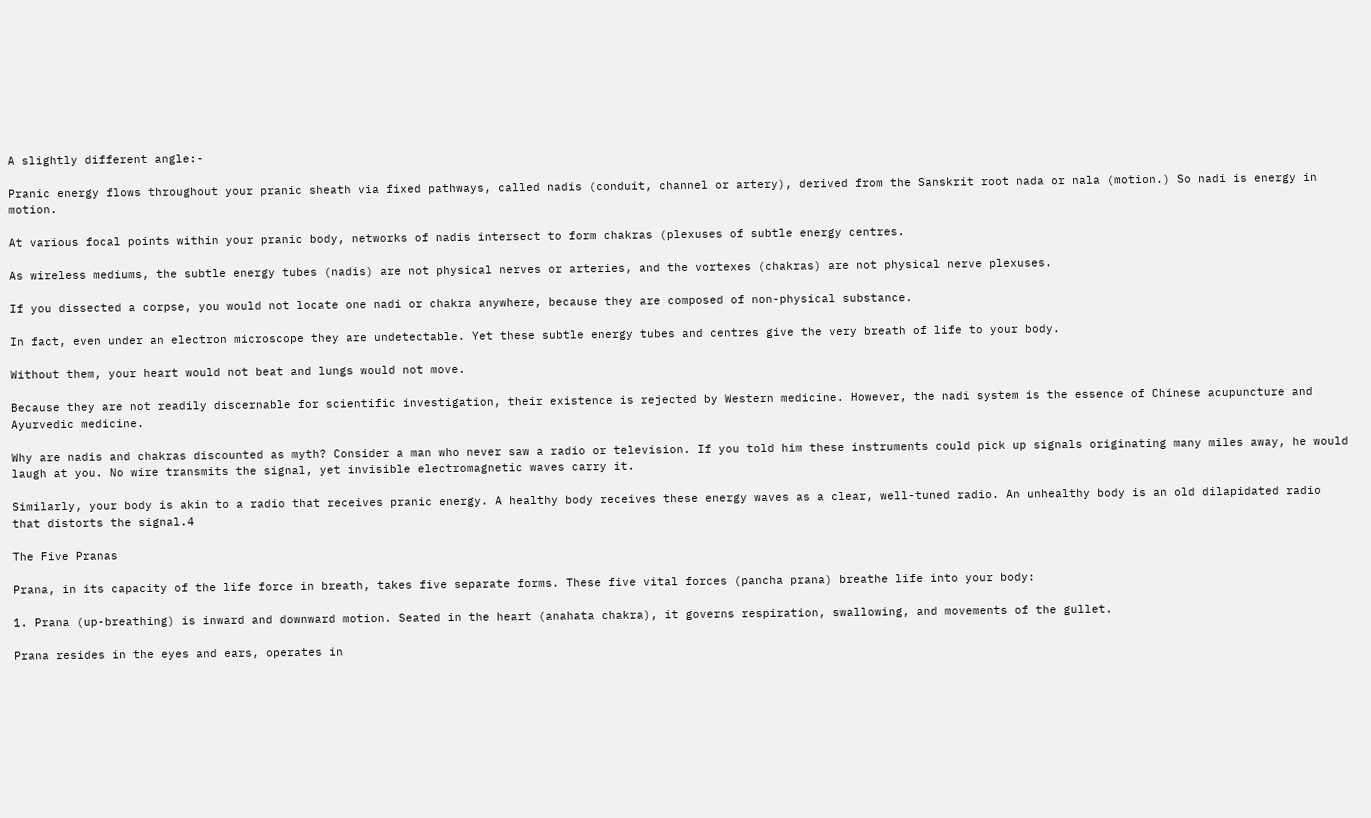A slightly different angle:-

Pranic energy flows throughout your pranic sheath via fixed pathways, called nadis (conduit, channel or artery), derived from the Sanskrit root nada or nala (motion.) So nadi is energy in motion.

At various focal points within your pranic body, networks of nadis intersect to form chakras (plexuses of subtle energy centres.

As wireless mediums, the subtle energy tubes (nadis) are not physical nerves or arteries, and the vortexes (chakras) are not physical nerve plexuses.

If you dissected a corpse, you would not locate one nadi or chakra anywhere, because they are composed of non-physical substance.

In fact, even under an electron microscope they are undetectable. Yet these subtle energy tubes and centres give the very breath of life to your body.

Without them, your heart would not beat and lungs would not move.

Because they are not readily discernable for scientific investigation, their existence is rejected by Western medicine. However, the nadi system is the essence of Chinese acupuncture and Ayurvedic medicine.

Why are nadis and chakras discounted as myth? Consider a man who never saw a radio or television. If you told him these instruments could pick up signals originating many miles away, he would laugh at you. No wire transmits the signal, yet invisible electromagnetic waves carry it.

Similarly, your body is akin to a radio that receives pranic energy. A healthy body receives these energy waves as a clear, well-tuned radio. An unhealthy body is an old dilapidated radio that distorts the signal.4

The Five Pranas

Prana, in its capacity of the life force in breath, takes five separate forms. These five vital forces (pancha prana) breathe life into your body:

1. Prana (up-breathing) is inward and downward motion. Seated in the heart (anahata chakra), it governs respiration, swallowing, and movements of the gullet.

Prana resides in the eyes and ears, operates in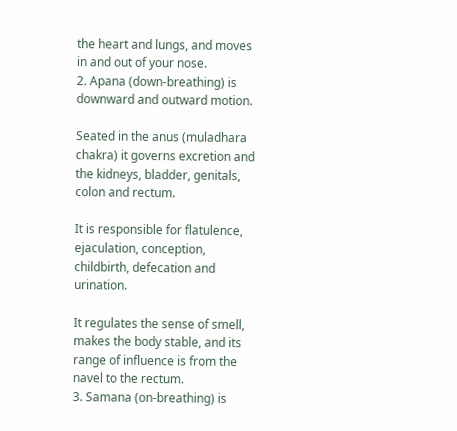the heart and lungs, and moves in and out of your nose.
2. Apana (down-breathing) is downward and outward motion.

Seated in the anus (muladhara chakra) it governs excretion and the kidneys, bladder, genitals, colon and rectum.

It is responsible for flatulence, ejaculation, conception, childbirth, defecation and urination.

It regulates the sense of smell, makes the body stable, and its range of influence is from the navel to the rectum.
3. Samana (on-breathing) is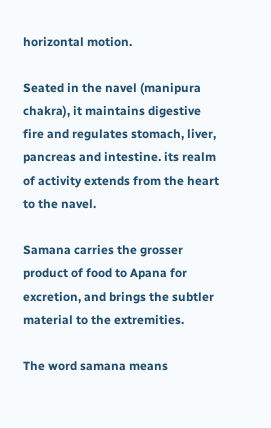horizontal motion.

Seated in the navel (manipura chakra), it maintains digestive fire and regulates stomach, liver, pancreas and intestine. its realm of activity extends from the heart to the navel.

Samana carries the grosser product of food to Apana for excretion, and brings the subtler material to the extremities.

The word samana means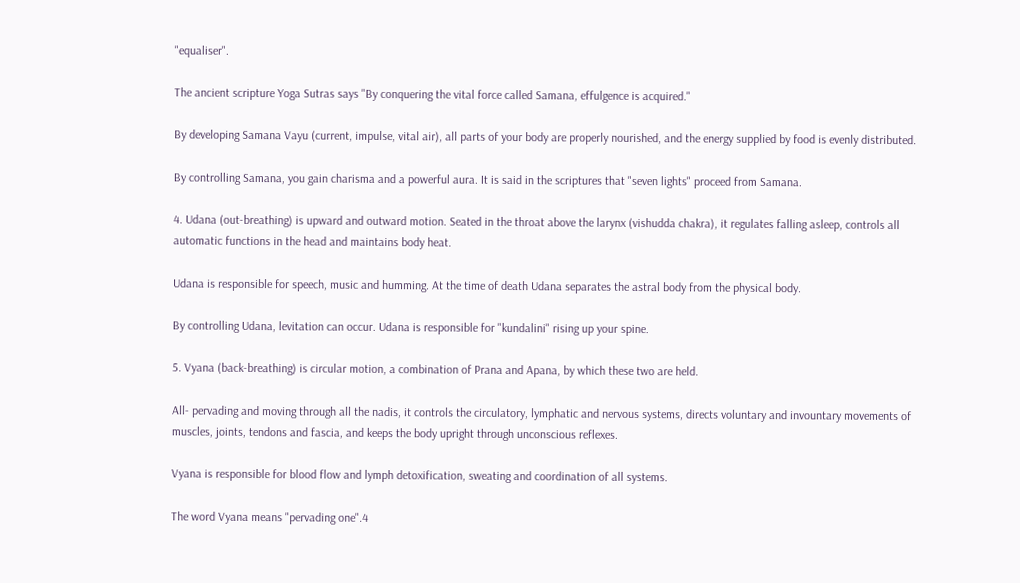"equaliser".

The ancient scripture Yoga Sutras says "By conquering the vital force called Samana, effulgence is acquired."

By developing Samana Vayu (current, impulse, vital air), all parts of your body are properly nourished, and the energy supplied by food is evenly distributed.

By controlling Samana, you gain charisma and a powerful aura. It is said in the scriptures that "seven lights" proceed from Samana.

4. Udana (out-breathing) is upward and outward motion. Seated in the throat above the larynx (vishudda chakra), it regulates falling asleep, controls all automatic functions in the head and maintains body heat.

Udana is responsible for speech, music and humming. At the time of death Udana separates the astral body from the physical body.

By controlling Udana, levitation can occur. Udana is responsible for "kundalini" rising up your spine.

5. Vyana (back-breathing) is circular motion, a combination of Prana and Apana, by which these two are held.

All- pervading and moving through all the nadis, it controls the circulatory, lymphatic and nervous systems, directs voluntary and invountary movements of muscles, joints, tendons and fascia, and keeps the body upright through unconscious reflexes.

Vyana is responsible for blood flow and lymph detoxification, sweating and coordination of all systems.

The word Vyana means "pervading one".4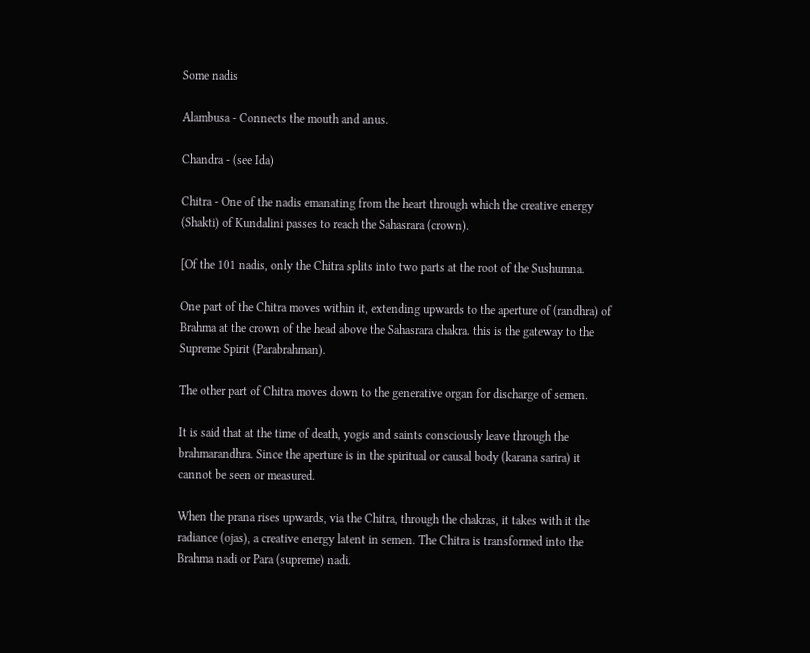Some nadis

Alambusa - Connects the mouth and anus.

Chandra - (see Ida)

Chitra - One of the nadis emanating from the heart through which the creative energy (Shakti) of Kundalini passes to reach the Sahasrara (crown).

[Of the 101 nadis, only the Chitra splits into two parts at the root of the Sushumna.

One part of the Chitra moves within it, extending upwards to the aperture of (randhra) of Brahma at the crown of the head above the Sahasrara chakra. this is the gateway to the Supreme Spirit (Parabrahman).

The other part of Chitra moves down to the generative organ for discharge of semen.

It is said that at the time of death, yogis and saints consciously leave through the brahmarandhra. Since the aperture is in the spiritual or causal body (karana sarira) it cannot be seen or measured.

When the prana rises upwards, via the Chitra, through the chakras, it takes with it the radiance (ojas), a creative energy latent in semen. The Chitra is transformed into the Brahma nadi or Para (supreme) nadi.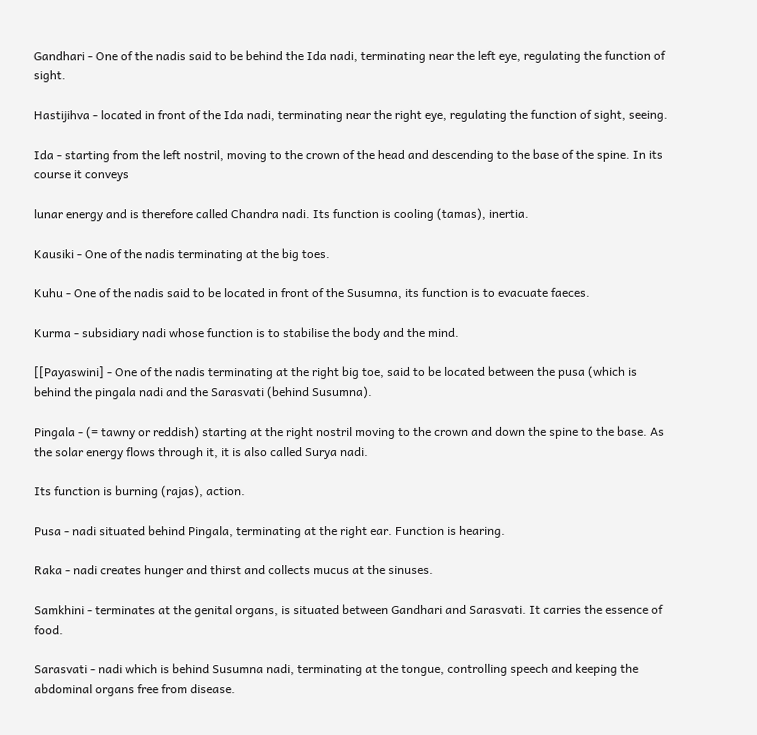Gandhari - One of the nadis said to be behind the Ida nadi, terminating near the left eye, regulating the function of sight.

Hastijihva - located in front of the Ida nadi, terminating near the right eye, regulating the function of sight, seeing.

Ida - starting from the left nostril, moving to the crown of the head and descending to the base of the spine. In its course it conveys

lunar energy and is therefore called Chandra nadi. Its function is cooling (tamas), inertia.

Kausiki - One of the nadis terminating at the big toes.

Kuhu - One of the nadis said to be located in front of the Susumna, its function is to evacuate faeces.

Kurma - subsidiary nadi whose function is to stabilise the body and the mind.

[[Payaswini] - One of the nadis terminating at the right big toe, said to be located between the pusa (which is behind the pingala nadi and the Sarasvati (behind Susumna).

Pingala - (= tawny or reddish) starting at the right nostril moving to the crown and down the spine to the base. As the solar energy flows through it, it is also called Surya nadi.

Its function is burning (rajas), action.

Pusa - nadi situated behind Pingala, terminating at the right ear. Function is hearing.

Raka - nadi creates hunger and thirst and collects mucus at the sinuses.

Samkhini - terminates at the genital organs, is situated between Gandhari and Sarasvati. It carries the essence of food.

Sarasvati - nadi which is behind Susumna nadi, terminating at the tongue, controlling speech and keeping the abdominal organs free from disease.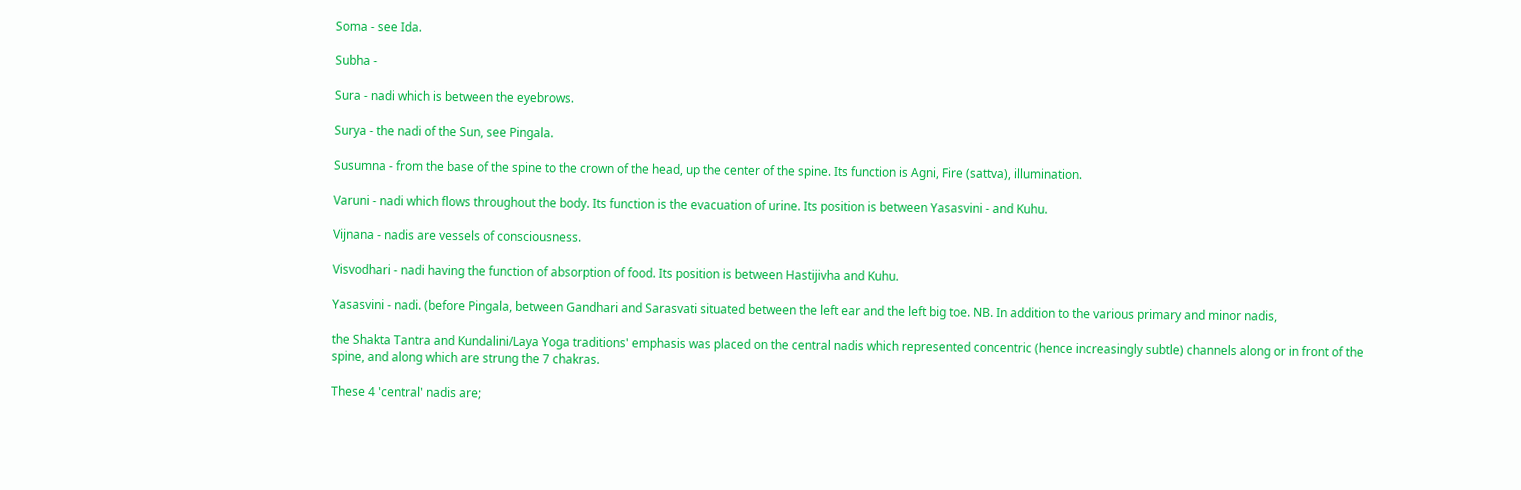Soma - see Ida.

Subha -

Sura - nadi which is between the eyebrows.

Surya - the nadi of the Sun, see Pingala.

Susumna - from the base of the spine to the crown of the head, up the center of the spine. Its function is Agni, Fire (sattva), illumination.

Varuni - nadi which flows throughout the body. Its function is the evacuation of urine. Its position is between Yasasvini - and Kuhu.

Vijnana - nadis are vessels of consciousness.

Visvodhari - nadi having the function of absorption of food. Its position is between Hastijivha and Kuhu.

Yasasvini - nadi. (before Pingala, between Gandhari and Sarasvati situated between the left ear and the left big toe. NB. In addition to the various primary and minor nadis,

the Shakta Tantra and Kundalini/Laya Yoga traditions' emphasis was placed on the central nadis which represented concentric (hence increasingly subtle) channels along or in front of the spine, and along which are strung the 7 chakras.

These 4 'central' nadis are;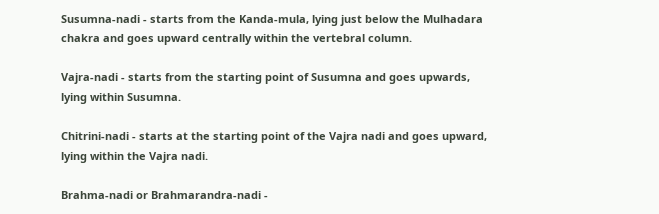Susumna-nadi - starts from the Kanda-mula, lying just below the Mulhadara chakra and goes upward centrally within the vertebral column.

Vajra-nadi - starts from the starting point of Susumna and goes upwards, lying within Susumna.

Chitrini-nadi - starts at the starting point of the Vajra nadi and goes upward, lying within the Vajra nadi.

Brahma-nadi or Brahmarandra-nadi -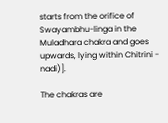starts from the orifice of Swayambhu-linga in the Muladhara chakra and goes upwards, lying within Chitrini - nadi)].

The chakras are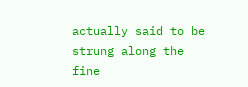actually said to be strung along the fine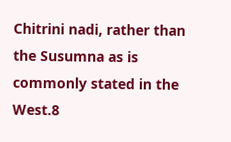Chitrini nadi, rather than the Susumna as is commonly stated in the West.8